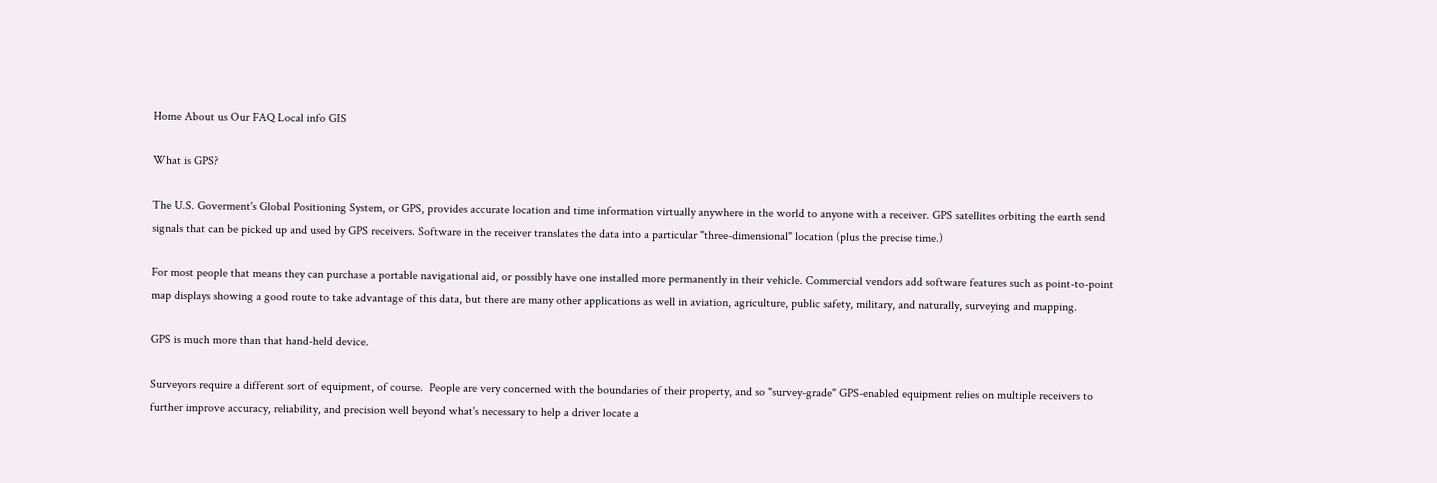Home About us Our FAQ Local info GIS

What is GPS?

The U.S. Goverment's Global Positioning System, or GPS, provides accurate location and time information virtually anywhere in the world to anyone with a receiver. GPS satellites orbiting the earth send signals that can be picked up and used by GPS receivers. Software in the receiver translates the data into a particular "three-dimensional" location (plus the precise time.)

For most people that means they can purchase a portable navigational aid, or possibly have one installed more permanently in their vehicle. Commercial vendors add software features such as point-to-point map displays showing a good route to take advantage of this data, but there are many other applications as well in aviation, agriculture, public safety, military, and naturally, surveying and mapping.

GPS is much more than that hand-held device.

Surveyors require a different sort of equipment, of course.  People are very concerned with the boundaries of their property, and so "survey-grade" GPS-enabled equipment relies on multiple receivers to further improve accuracy, reliability, and precision well beyond what's necessary to help a driver locate a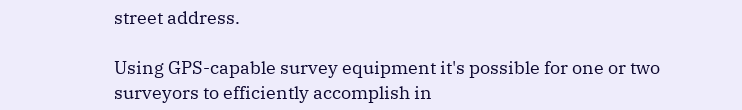street address.

Using GPS-capable survey equipment it's possible for one or two surveyors to efficiently accomplish in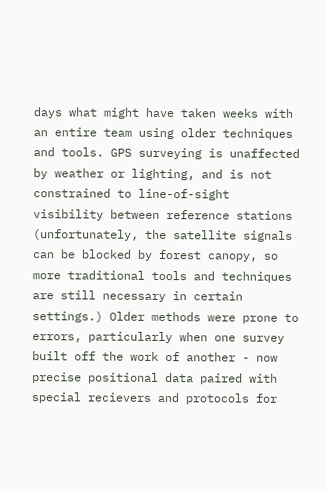days what might have taken weeks with an entire team using older techniques and tools. GPS surveying is unaffected by weather or lighting, and is not constrained to line-of-sight visibility between reference stations (unfortunately, the satellite signals can be blocked by forest canopy, so more traditional tools and techniques are still necessary in certain settings.) Older methods were prone to errors, particularly when one survey built off the work of another - now precise positional data paired with special recievers and protocols for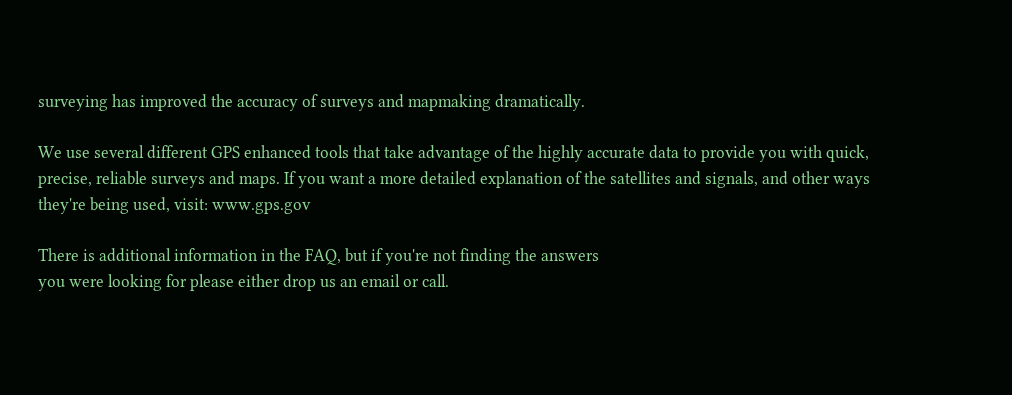surveying has improved the accuracy of surveys and mapmaking dramatically.

We use several different GPS enhanced tools that take advantage of the highly accurate data to provide you with quick, precise, reliable surveys and maps. If you want a more detailed explanation of the satellites and signals, and other ways they're being used, visit: www.gps.gov

There is additional information in the FAQ, but if you're not finding the answers
you were looking for please either drop us an email or call.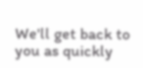We'll get back to you as quickly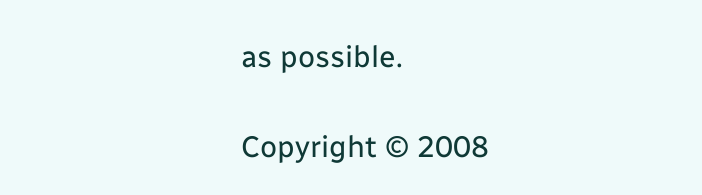as possible.

Copyright © 2008